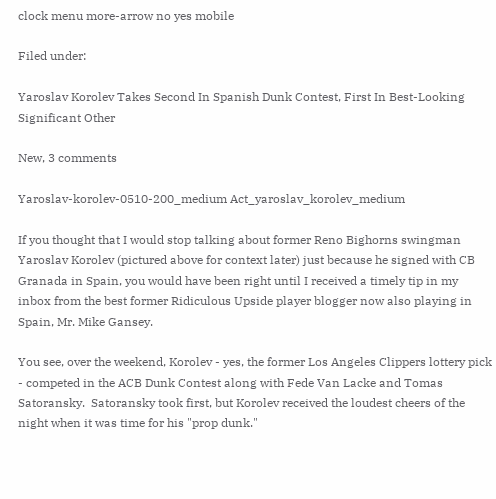clock menu more-arrow no yes mobile

Filed under:

Yaroslav Korolev Takes Second In Spanish Dunk Contest, First In Best-Looking Significant Other

New, 3 comments

Yaroslav-korolev-0510-200_medium Act_yaroslav_korolev_medium

If you thought that I would stop talking about former Reno Bighorns swingman Yaroslav Korolev (pictured above for context later) just because he signed with CB Granada in Spain, you would have been right until I received a timely tip in my inbox from the best former Ridiculous Upside player blogger now also playing in Spain, Mr. Mike Gansey.

You see, over the weekend, Korolev - yes, the former Los Angeles Clippers lottery pick - competed in the ACB Dunk Contest along with Fede Van Lacke and Tomas Satoransky.  Satoransky took first, but Korolev received the loudest cheers of the night when it was time for his "prop dunk."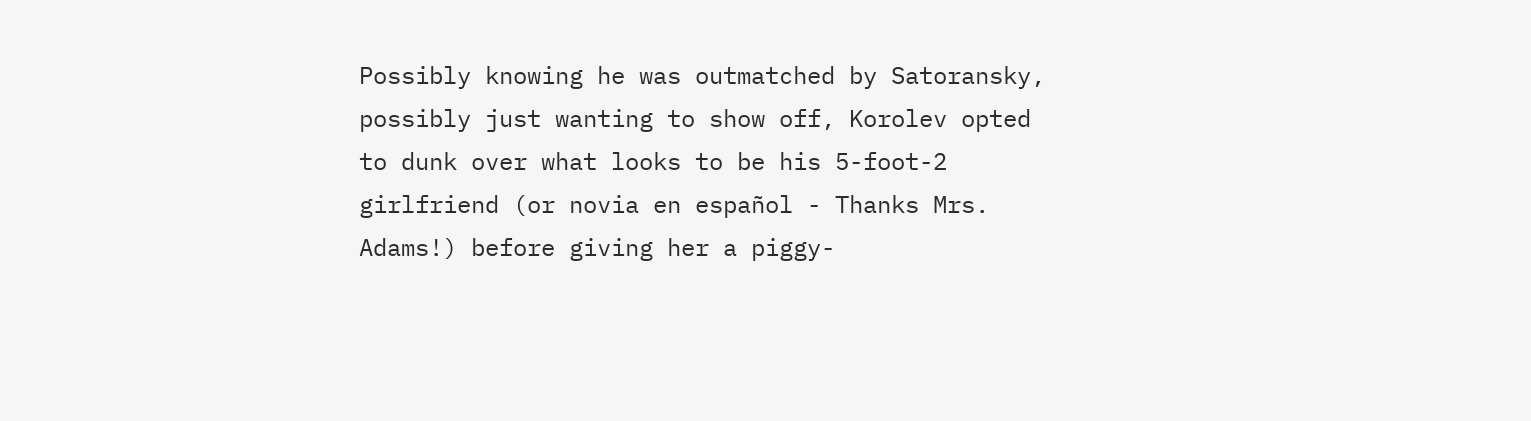Possibly knowing he was outmatched by Satoransky, possibly just wanting to show off, Korolev opted to dunk over what looks to be his 5-foot-2 girlfriend (or novia en español - Thanks Mrs. Adams!) before giving her a piggy-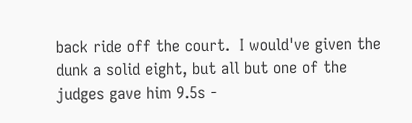back ride off the court.  I would've given the dunk a solid eight, but all but one of the judges gave him 9.5s -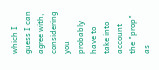which I guess I can agree with, considering you probably have to take into account the "prop" as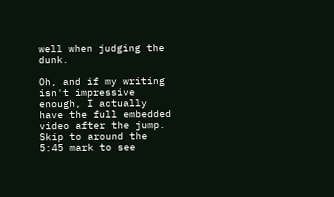well when judging the dunk.

Oh, and if my writing isn't impressive enough, I actually have the full embedded video after the jump.  Skip to around the 5:45 mark to see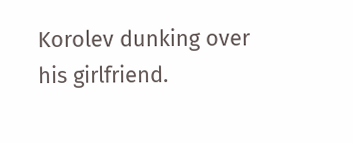Korolev dunking over his girlfriend.